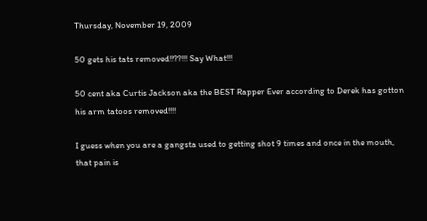Thursday, November 19, 2009

50 gets his tats removed!!??!!! Say What!!!

50 cent aka Curtis Jackson aka the BEST Rapper Ever according to Derek has gotton his arm tatoos removed!!!!

I guess when you are a gangsta used to getting shot 9 times and once in the mouth, that pain is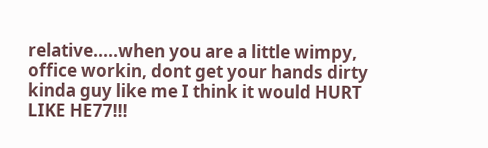relative.....when you are a little wimpy, office workin, dont get your hands dirty kinda guy like me I think it would HURT LIKE HE77!!!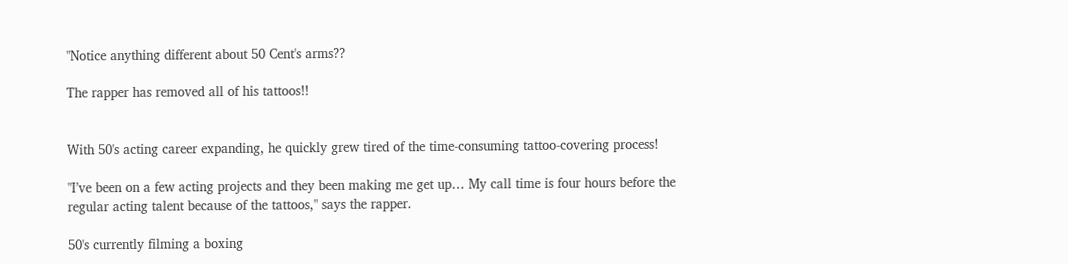"Notice anything different about 50 Cent's arms??

The rapper has removed all of his tattoos!!


With 50's acting career expanding, he quickly grew tired of the time-consuming tattoo-covering process!

"I’ve been on a few acting projects and they been making me get up… My call time is four hours before the regular acting talent because of the tattoos," says the rapper.

50's currently filming a boxing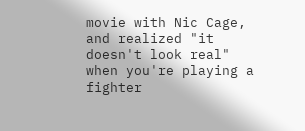movie with Nic Cage, and realized "it doesn't look real" when you're playing a fighter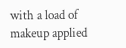with a load of makeup applied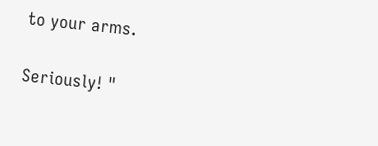to your arms.

Seriously! "